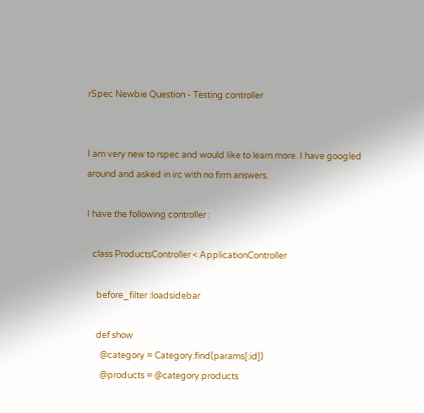rSpec Newbie Question - Testing controller


I am very new to rspec and would like to learn more. I have googled
around and asked in irc with no firm answers.

I have the following controller :

   class ProductsController < ApplicationController

     before_filter :loadsidebar

     def show
       @category = Category.find(params[:id])
       @products = @category.products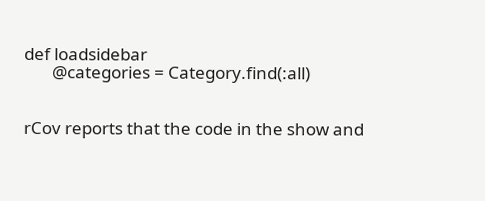def loadsidebar
       @categories = Category.find(:all)


rCov reports that the code in the show and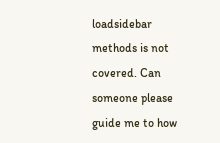loadsidebar methods is not
covered. Can someone please guide me to how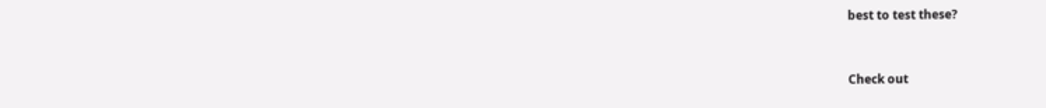best to test these?


Check out